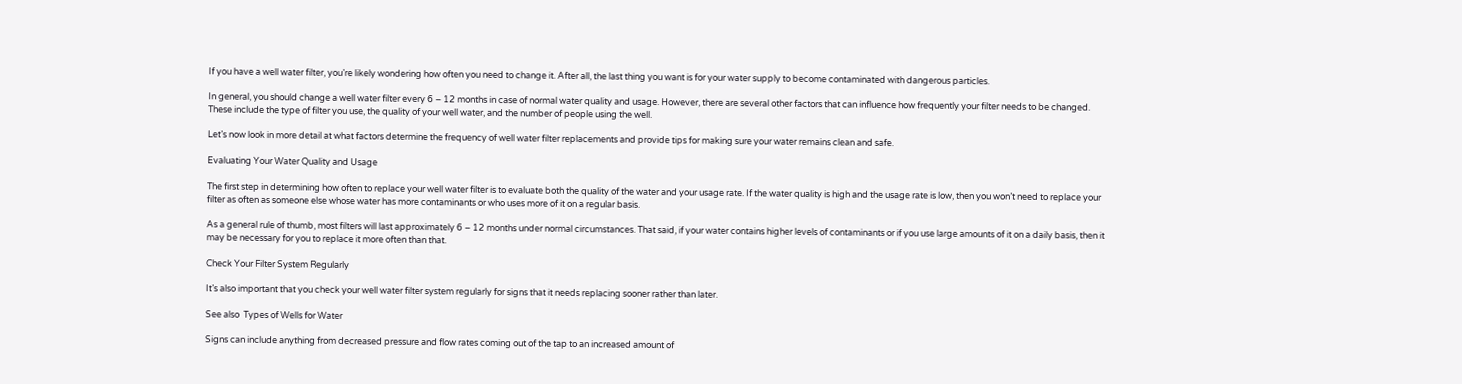If you have a well water filter, you’re likely wondering how often you need to change it. After all, the last thing you want is for your water supply to become contaminated with dangerous particles.

In general, you should change a well water filter every 6 – 12 months in case of normal water quality and usage. However, there are several other factors that can influence how frequently your filter needs to be changed. These include the type of filter you use, the quality of your well water, and the number of people using the well.

Let’s now look in more detail at what factors determine the frequency of well water filter replacements and provide tips for making sure your water remains clean and safe.

Evaluating Your Water Quality and Usage

The first step in determining how often to replace your well water filter is to evaluate both the quality of the water and your usage rate. If the water quality is high and the usage rate is low, then you won’t need to replace your filter as often as someone else whose water has more contaminants or who uses more of it on a regular basis.

As a general rule of thumb, most filters will last approximately 6 – 12 months under normal circumstances. That said, if your water contains higher levels of contaminants or if you use large amounts of it on a daily basis, then it may be necessary for you to replace it more often than that.

Check Your Filter System Regularly

It’s also important that you check your well water filter system regularly for signs that it needs replacing sooner rather than later.

See also  Types of Wells for Water

Signs can include anything from decreased pressure and flow rates coming out of the tap to an increased amount of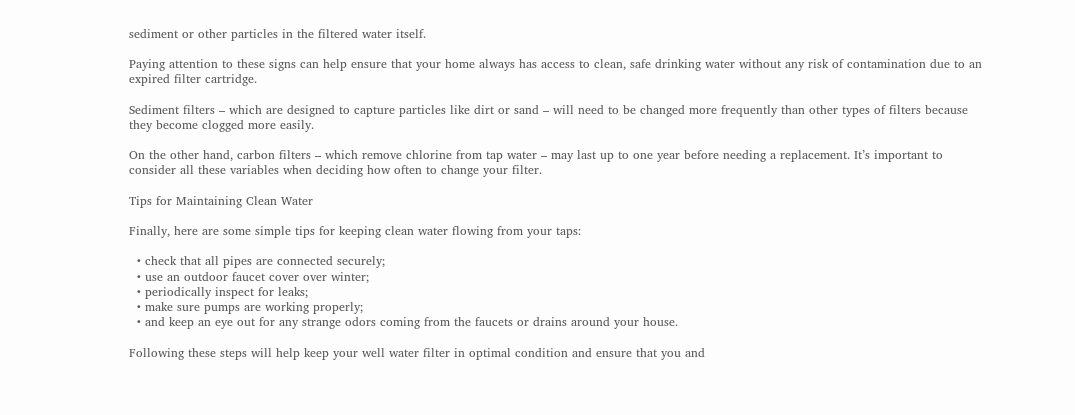sediment or other particles in the filtered water itself.

Paying attention to these signs can help ensure that your home always has access to clean, safe drinking water without any risk of contamination due to an expired filter cartridge.

Sediment filters – which are designed to capture particles like dirt or sand – will need to be changed more frequently than other types of filters because they become clogged more easily.

On the other hand, carbon filters – which remove chlorine from tap water – may last up to one year before needing a replacement. It’s important to consider all these variables when deciding how often to change your filter.

Tips for Maintaining Clean Water

Finally, here are some simple tips for keeping clean water flowing from your taps:

  • check that all pipes are connected securely;
  • use an outdoor faucet cover over winter;
  • periodically inspect for leaks;
  • make sure pumps are working properly;
  • and keep an eye out for any strange odors coming from the faucets or drains around your house.

Following these steps will help keep your well water filter in optimal condition and ensure that you and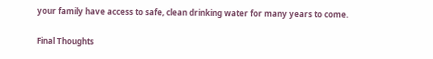your family have access to safe, clean drinking water for many years to come.

Final Thoughts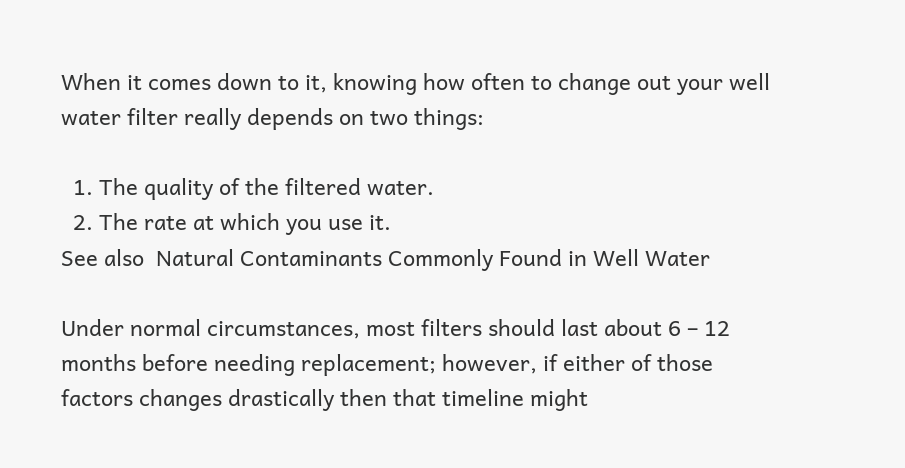When it comes down to it, knowing how often to change out your well water filter really depends on two things:

  1. The quality of the filtered water.
  2. The rate at which you use it.
See also  Natural Contaminants Commonly Found in Well Water

Under normal circumstances, most filters should last about 6 – 12 months before needing replacement; however, if either of those factors changes drastically then that timeline might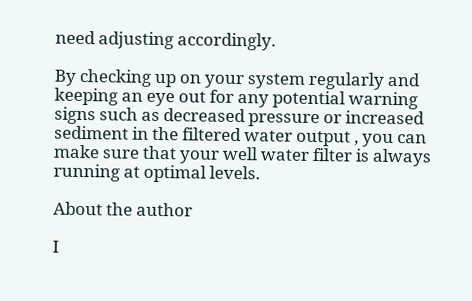need adjusting accordingly.

By checking up on your system regularly and keeping an eye out for any potential warning signs such as decreased pressure or increased sediment in the filtered water output , you can make sure that your well water filter is always running at optimal levels.

About the author

I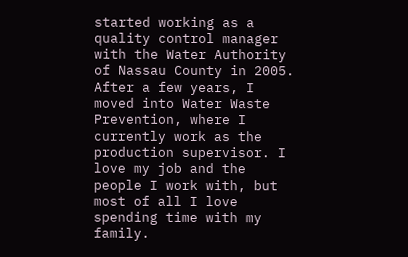started working as a quality control manager with the Water Authority of Nassau County in 2005. After a few years, I moved into Water Waste Prevention, where I currently work as the production supervisor. I love my job and the people I work with, but most of all I love spending time with my family.